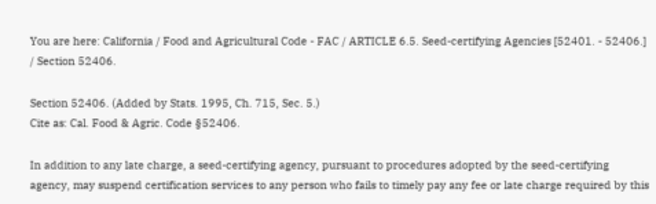You are here: California / Food and Agricultural Code - FAC / ARTICLE 6.5. Seed-certifying Agencies [52401. - 52406.] / Section 52406.

Section 52406. (Added by Stats. 1995, Ch. 715, Sec. 5.)
Cite as: Cal. Food & Agric. Code §52406.

In addition to any late charge, a seed-certifying agency, pursuant to procedures adopted by the seed-certifying agency, may suspend certification services to any person who fails to timely pay any fee or late charge required by this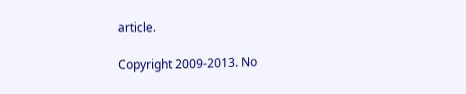article.

Copyright 2009-2013. No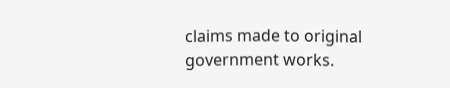claims made to original government works.